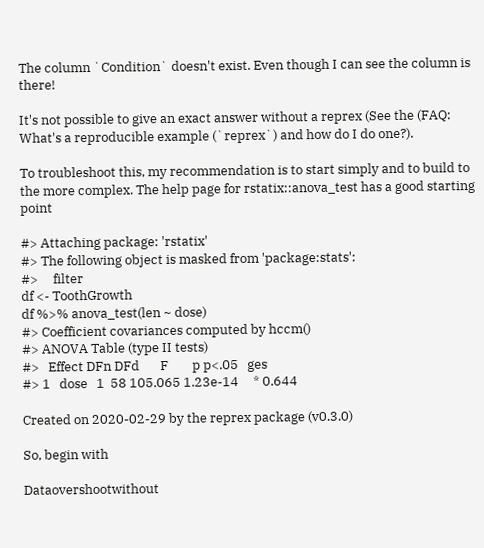The column `Condition` doesn't exist. Even though I can see the column is there!

It's not possible to give an exact answer without a reprex (See the (FAQ: What's a reproducible example (`reprex`) and how do I do one?).

To troubleshoot this, my recommendation is to start simply and to build to the more complex. The help page for rstatix::anova_test has a good starting point

#> Attaching package: 'rstatix'
#> The following object is masked from 'package:stats':
#>     filter
df <- ToothGrowth
df %>% anova_test(len ~ dose)
#> Coefficient covariances computed by hccm()
#> ANOVA Table (type II tests)
#>   Effect DFn DFd       F        p p<.05   ges
#> 1   dose   1  58 105.065 1.23e-14     * 0.644

Created on 2020-02-29 by the reprex package (v0.3.0)

So, begin with

Dataovershootwithout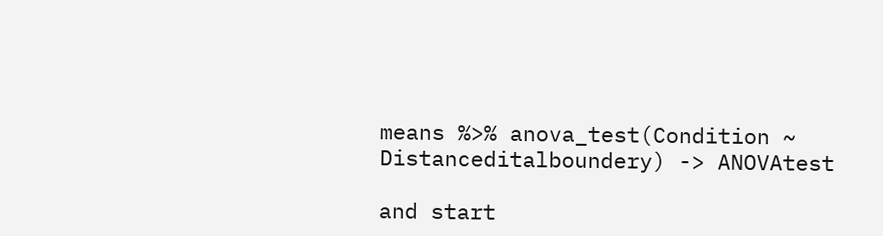means %>% anova_test(Condition ~ Distanceditalboundery) -> ANOVAtest

and start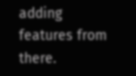adding features from there.